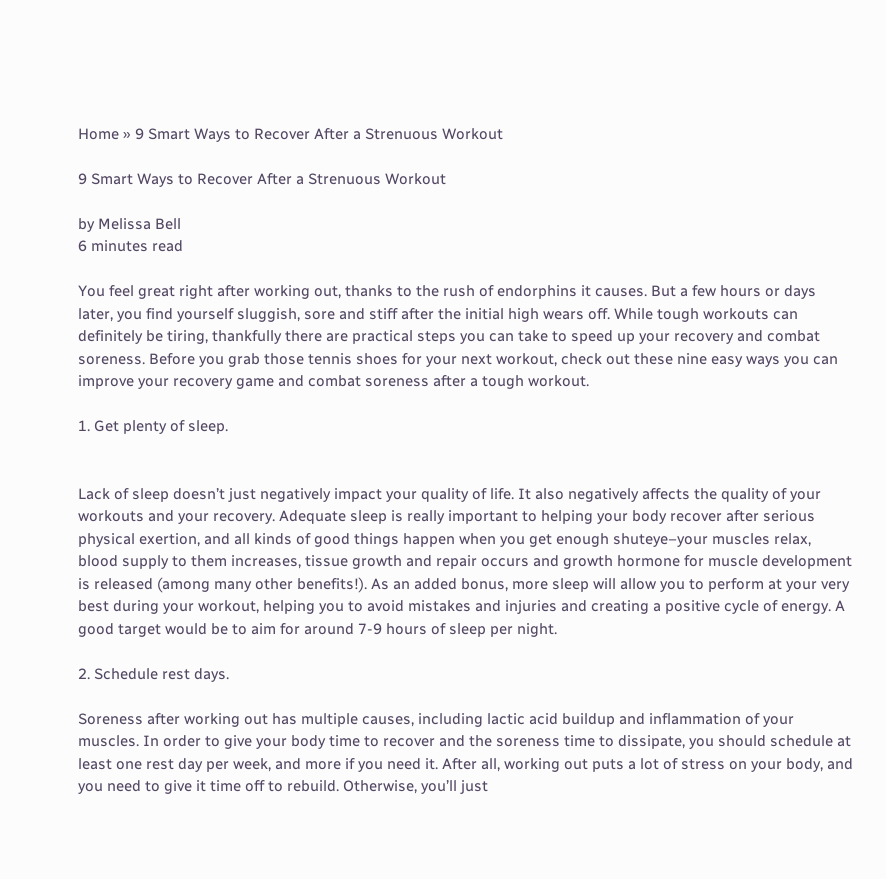Home » 9 Smart Ways to Recover After a Strenuous Workout

9 Smart Ways to Recover After a Strenuous Workout

by Melissa Bell
6 minutes read

You feel great right after working out, thanks to the rush of endorphins it causes. But a few hours or days later, you find yourself sluggish, sore and stiff after the initial high wears off. While tough workouts can definitely be tiring, thankfully there are practical steps you can take to speed up your recovery and combat soreness. Before you grab those tennis shoes for your next workout, check out these nine easy ways you can improve your recovery game and combat soreness after a tough workout.

1. Get plenty of sleep.


Lack of sleep doesn’t just negatively impact your quality of life. It also negatively affects the quality of your workouts and your recovery. Adequate sleep is really important to helping your body recover after serious physical exertion, and all kinds of good things happen when you get enough shuteye–your muscles relax, blood supply to them increases, tissue growth and repair occurs and growth hormone for muscle development is released (among many other benefits!). As an added bonus, more sleep will allow you to perform at your very best during your workout, helping you to avoid mistakes and injuries and creating a positive cycle of energy. A good target would be to aim for around 7-9 hours of sleep per night.

2. Schedule rest days.

Soreness after working out has multiple causes, including lactic acid buildup and inflammation of your muscles. In order to give your body time to recover and the soreness time to dissipate, you should schedule at least one rest day per week, and more if you need it. After all, working out puts a lot of stress on your body, and you need to give it time off to rebuild. Otherwise, you’ll just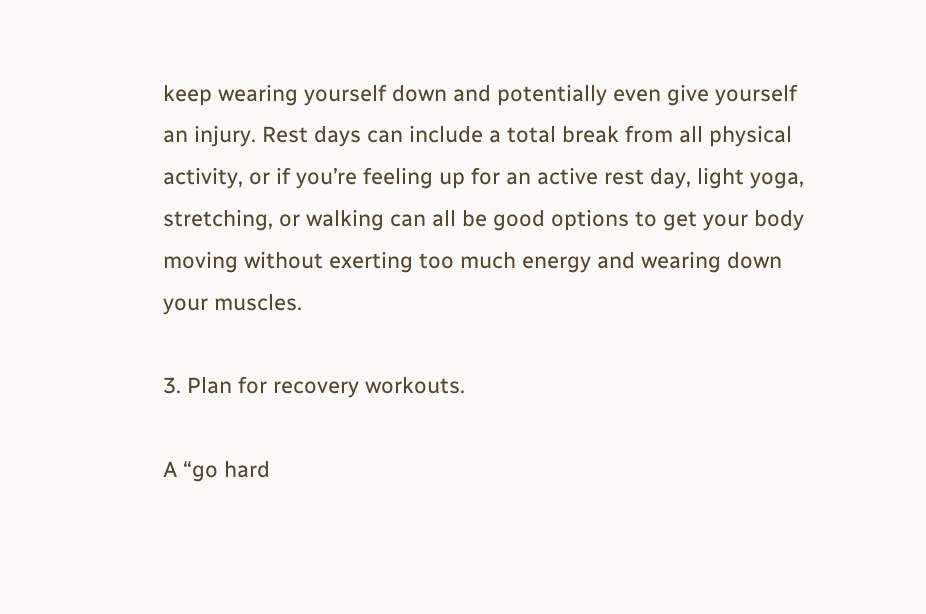keep wearing yourself down and potentially even give yourself an injury. Rest days can include a total break from all physical activity, or if you’re feeling up for an active rest day, light yoga, stretching, or walking can all be good options to get your body moving without exerting too much energy and wearing down your muscles.

3. Plan for recovery workouts.

A “go hard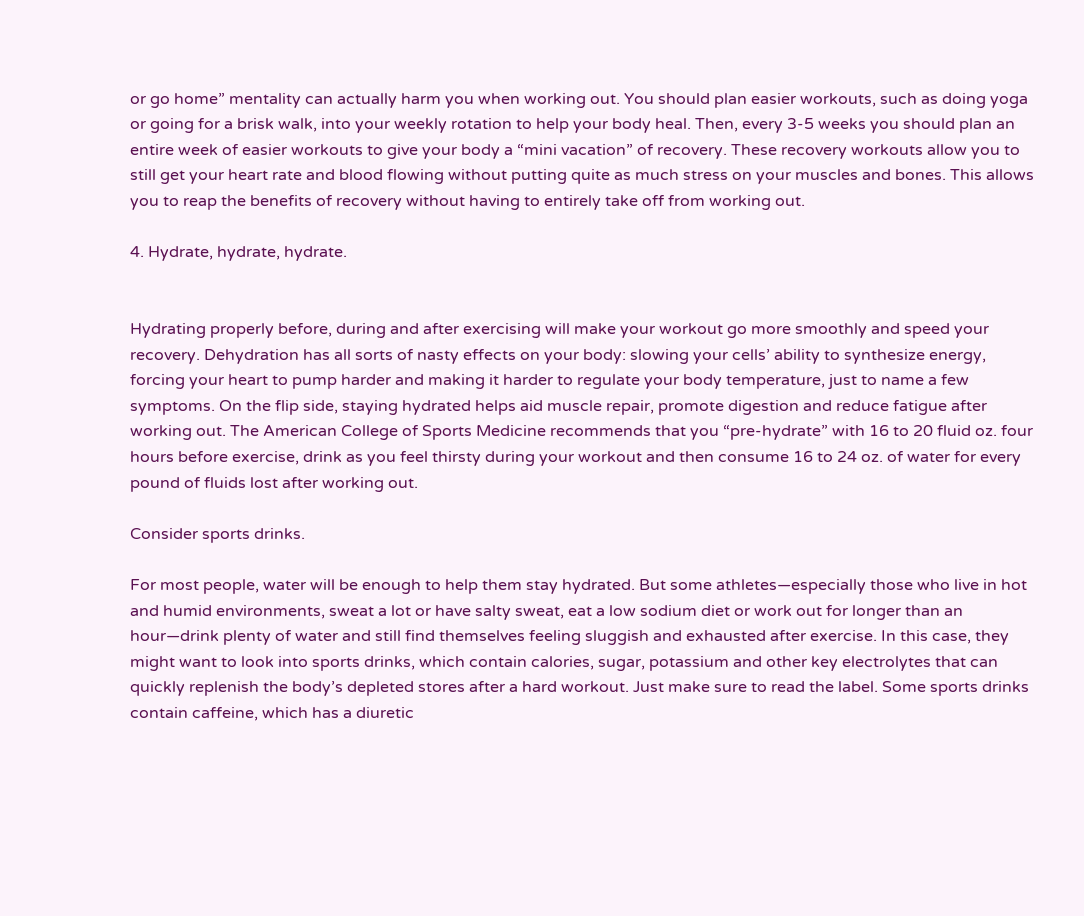or go home” mentality can actually harm you when working out. You should plan easier workouts, such as doing yoga or going for a brisk walk, into your weekly rotation to help your body heal. Then, every 3-5 weeks you should plan an entire week of easier workouts to give your body a “mini vacation” of recovery. These recovery workouts allow you to still get your heart rate and blood flowing without putting quite as much stress on your muscles and bones. This allows you to reap the benefits of recovery without having to entirely take off from working out.

4. Hydrate, hydrate, hydrate.


Hydrating properly before, during and after exercising will make your workout go more smoothly and speed your recovery. Dehydration has all sorts of nasty effects on your body: slowing your cells’ ability to synthesize energy, forcing your heart to pump harder and making it harder to regulate your body temperature, just to name a few symptoms. On the flip side, staying hydrated helps aid muscle repair, promote digestion and reduce fatigue after working out. The American College of Sports Medicine recommends that you “pre-hydrate” with 16 to 20 fluid oz. four hours before exercise, drink as you feel thirsty during your workout and then consume 16 to 24 oz. of water for every pound of fluids lost after working out.

Consider sports drinks.

For most people, water will be enough to help them stay hydrated. But some athletes—especially those who live in hot and humid environments, sweat a lot or have salty sweat, eat a low sodium diet or work out for longer than an hour—drink plenty of water and still find themselves feeling sluggish and exhausted after exercise. In this case, they might want to look into sports drinks, which contain calories, sugar, potassium and other key electrolytes that can quickly replenish the body’s depleted stores after a hard workout. Just make sure to read the label. Some sports drinks contain caffeine, which has a diuretic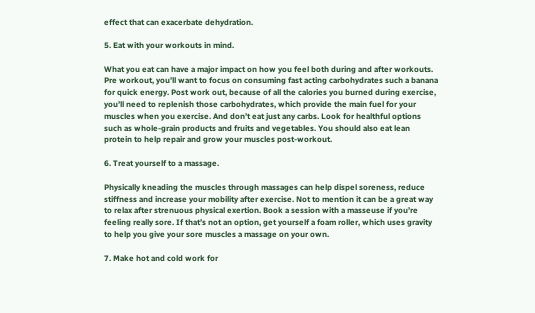effect that can exacerbate dehydration.

5. Eat with your workouts in mind.

What you eat can have a major impact on how you feel both during and after workouts. Pre workout, you’ll want to focus on consuming fast acting carbohydrates such a banana for quick energy. Post work out, because of all the calories you burned during exercise, you’ll need to replenish those carbohydrates, which provide the main fuel for your muscles when you exercise. And don’t eat just any carbs. Look for healthful options such as whole-grain products and fruits and vegetables. You should also eat lean protein to help repair and grow your muscles post-workout.

6. Treat yourself to a massage.

Physically kneading the muscles through massages can help dispel soreness, reduce stiffness and increase your mobility after exercise. Not to mention it can be a great way to relax after strenuous physical exertion. Book a session with a masseuse if you’re feeling really sore. If that’s not an option, get yourself a foam roller, which uses gravity to help you give your sore muscles a massage on your own.

7. Make hot and cold work for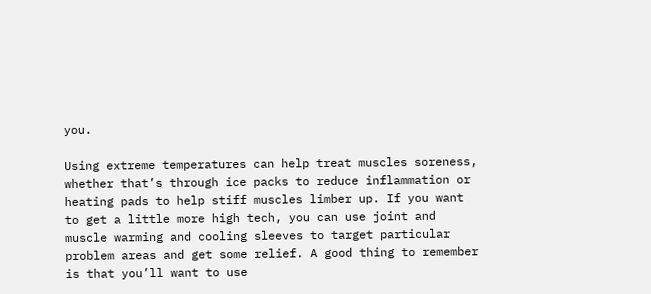you.

Using extreme temperatures can help treat muscles soreness, whether that’s through ice packs to reduce inflammation or heating pads to help stiff muscles limber up. If you want to get a little more high tech, you can use joint and muscle warming and cooling sleeves to target particular problem areas and get some relief. A good thing to remember is that you’ll want to use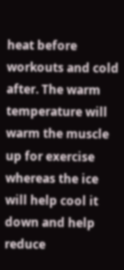heat before workouts and cold after. The warm temperature will warm the muscle up for exercise whereas the ice will help cool it down and help reduce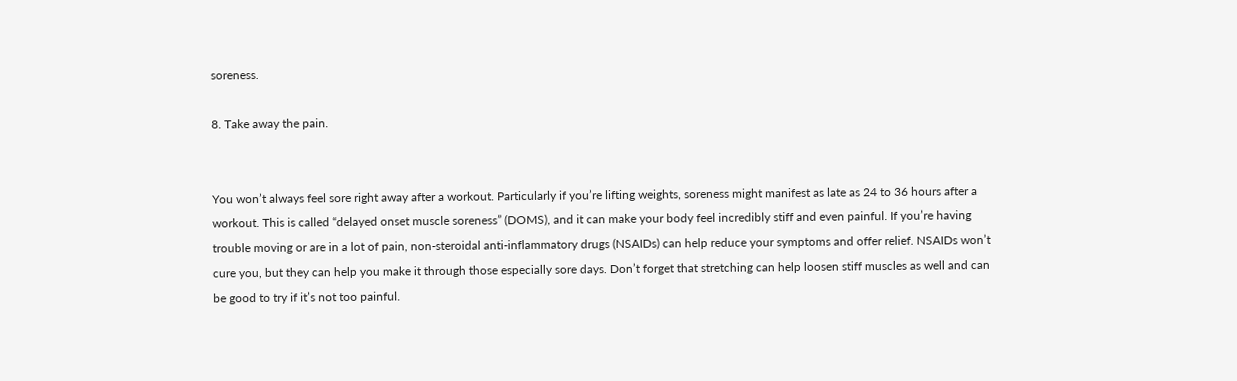soreness.

8. Take away the pain.


You won’t always feel sore right away after a workout. Particularly if you’re lifting weights, soreness might manifest as late as 24 to 36 hours after a workout. This is called “delayed onset muscle soreness” (DOMS), and it can make your body feel incredibly stiff and even painful. If you’re having trouble moving or are in a lot of pain, non-steroidal anti-inflammatory drugs (NSAIDs) can help reduce your symptoms and offer relief. NSAIDs won’t cure you, but they can help you make it through those especially sore days. Don’t forget that stretching can help loosen stiff muscles as well and can be good to try if it’s not too painful.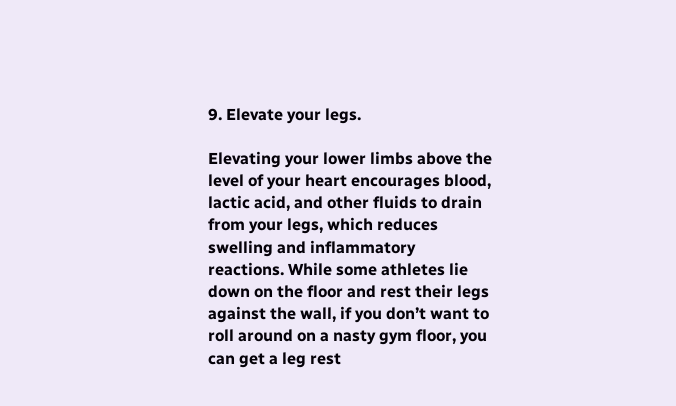9. Elevate your legs.

Elevating your lower limbs above the level of your heart encourages blood, lactic acid, and other fluids to drain from your legs, which reduces swelling and inflammatory reactions. While some athletes lie down on the floor and rest their legs against the wall, if you don’t want to roll around on a nasty gym floor, you can get a leg rest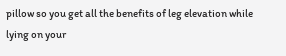pillow so you get all the benefits of leg elevation while lying on your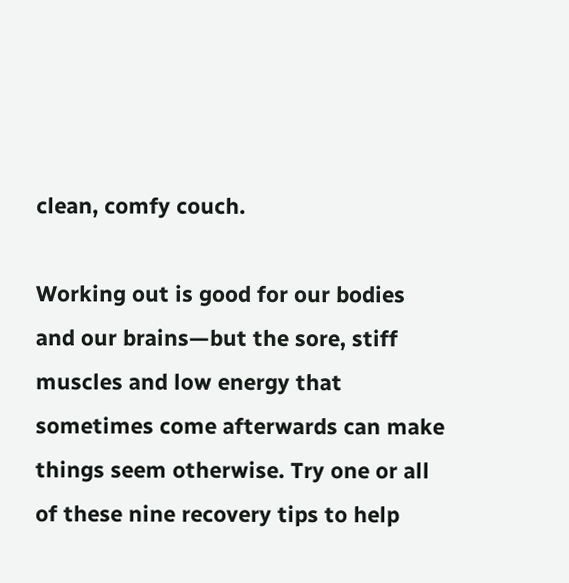clean, comfy couch.

Working out is good for our bodies and our brains—but the sore, stiff muscles and low energy that sometimes come afterwards can make things seem otherwise. Try one or all of these nine recovery tips to help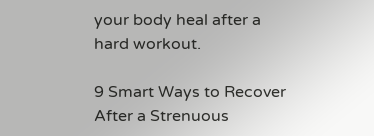your body heal after a hard workout.

9 Smart Ways to Recover After a Strenuous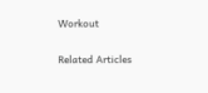Workout

Related Articles